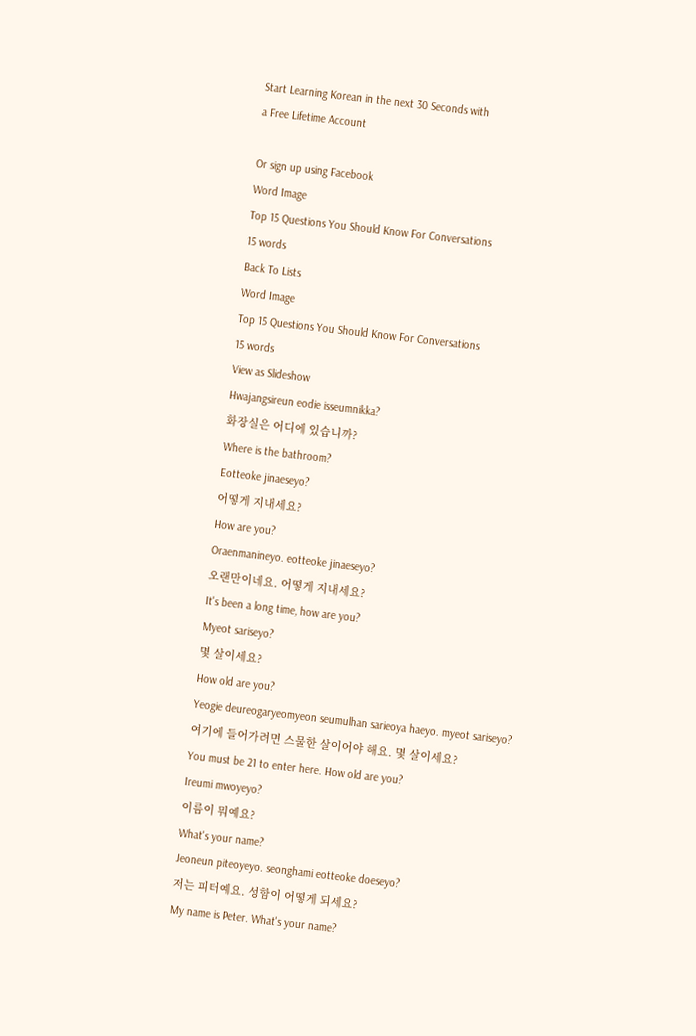Start Learning Korean in the next 30 Seconds with
a Free Lifetime Account

Or sign up using Facebook
Word Image
Top 15 Questions You Should Know For Conversations
15 words
Back To Lists
Word Image
Top 15 Questions You Should Know For Conversations
15 words
View as Slideshow
Hwajangsireun eodie isseumnikka?
화장실은 어디에 있습니까?
Where is the bathroom?
Eotteoke jinaeseyo?
어떻게 지내세요?
How are you?
Oraenmanineyo. eotteoke jinaeseyo?
오랜만이네요. 어떻게 지내세요?
It's been a long time, how are you?
Myeot sariseyo?
몇 살이세요?
How old are you?
Yeogie deureogaryeomyeon seumulhan sarieoya haeyo. myeot sariseyo?
여기에 들어가려면 스물한 살이어야 해요. 몇 살이세요?
You must be 21 to enter here. How old are you?
Ireumi mwoyeyo?
이름이 뭐예요?
What's your name?
Jeoneun piteoyeyo. seonghami eotteoke doeseyo?
저는 피터예요. 성함이 어떻게 되세요?
My name is Peter. What's your name?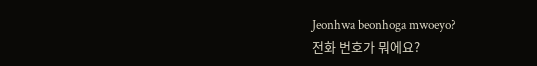Jeonhwa beonhoga mwoeyo?
전화 번호가 뭐에요?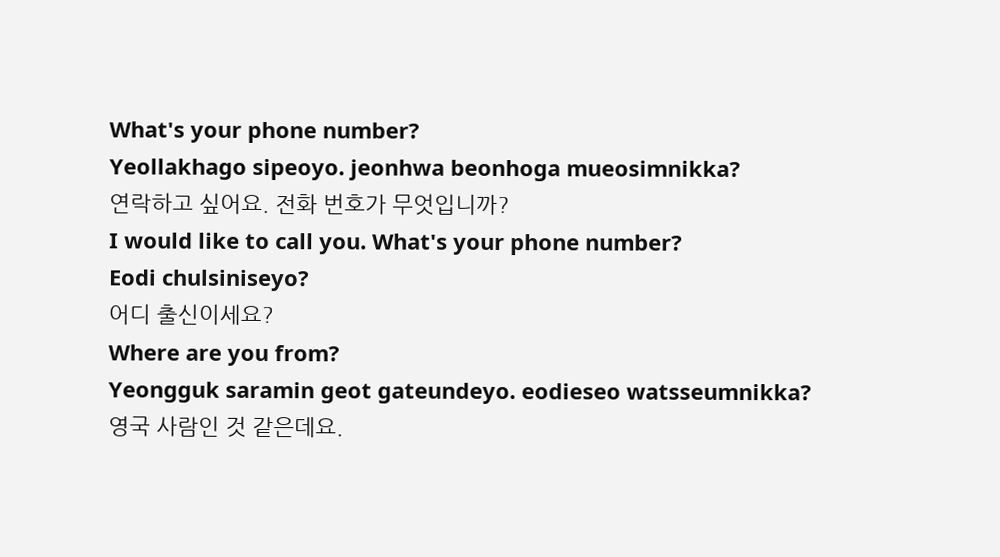What's your phone number?
Yeollakhago sipeoyo. jeonhwa beonhoga mueosimnikka?
연락하고 싶어요. 전화 번호가 무엇입니까?
I would like to call you. What's your phone number?
Eodi chulsiniseyo?
어디 출신이세요?
Where are you from?
Yeongguk saramin geot gateundeyo. eodieseo watsseumnikka?
영국 사람인 것 같은데요.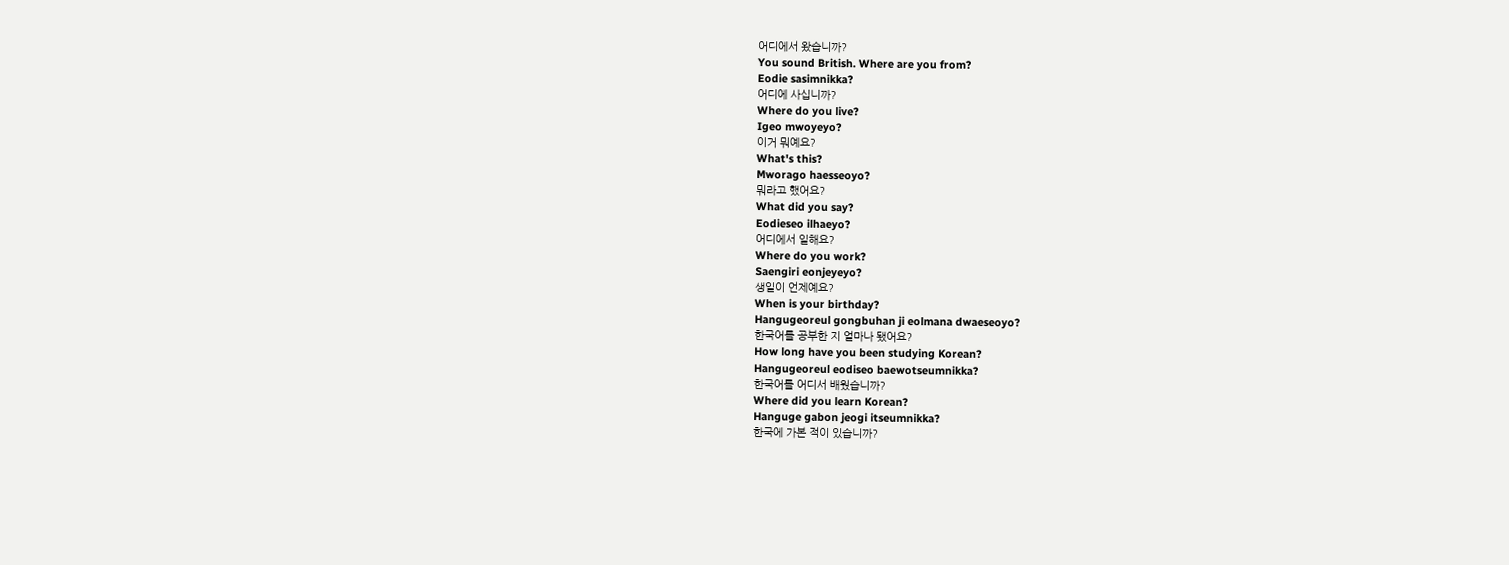어디에서 왔습니까?
You sound British. Where are you from?
Eodie sasimnikka?
어디에 사십니까?
Where do you live?
Igeo mwoyeyo?
이거 뭐예요?
What's this?
Mworago haesseoyo?
뭐라고 했어요?
What did you say?
Eodieseo ilhaeyo?
어디에서 일해요?
Where do you work?
Saengiri eonjeyeyo?
생일이 언제예요?
When is your birthday?
Hangugeoreul gongbuhan ji eolmana dwaeseoyo?
한국어를 공부한 지 얼마나 됐어요?
How long have you been studying Korean?
Hangugeoreul eodiseo baewotseumnikka?
한국어를 어디서 배웠습니까?
Where did you learn Korean?
Hanguge gabon jeogi itseumnikka?
한국에 가본 적이 있습니까?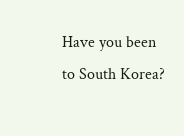Have you been to South Korea?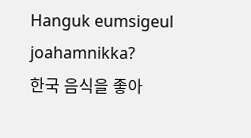Hanguk eumsigeul joahamnikka?
한국 음식을 좋아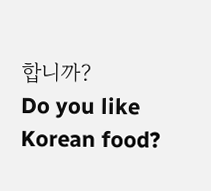합니까?
Do you like Korean food?